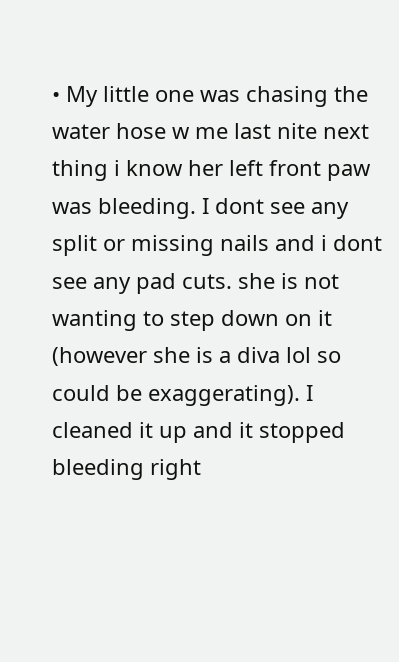• My little one was chasing the water hose w me last nite next thing i know her left front paw was bleeding. I dont see any split or missing nails and i dont see any pad cuts. she is not wanting to step down on it (however she is a diva lol so could be exaggerating). I cleaned it up and it stopped bleeding right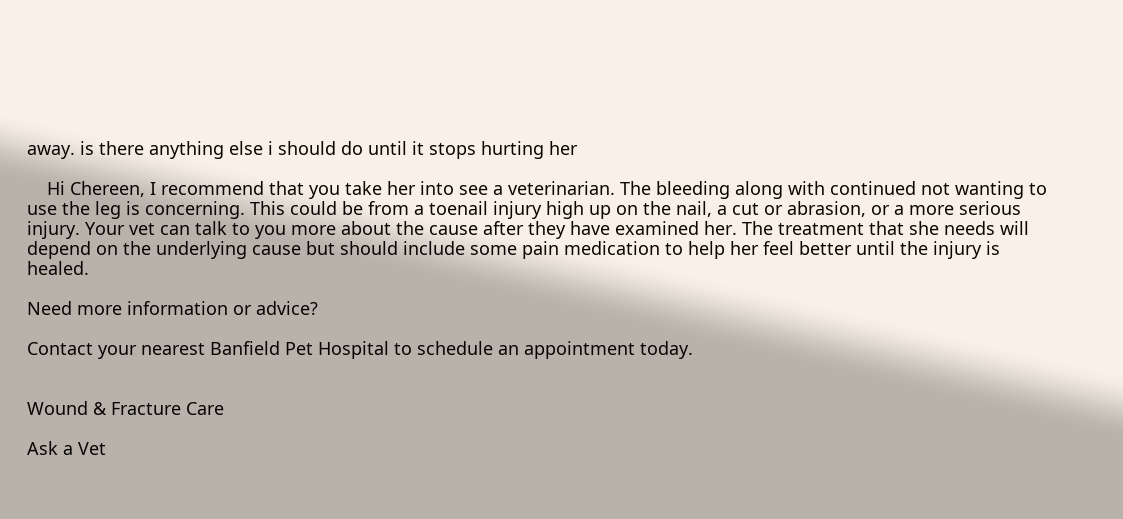away. is there anything else i should do until it stops hurting her

    Hi Chereen, I recommend that you take her into see a veterinarian. The bleeding along with continued not wanting to use the leg is concerning. This could be from a toenail injury high up on the nail, a cut or abrasion, or a more serious injury. Your vet can talk to you more about the cause after they have examined her. The treatment that she needs will depend on the underlying cause but should include some pain medication to help her feel better until the injury is healed.

Need more information or advice?

Contact your nearest Banfield Pet Hospital to schedule an appointment today.


Wound & Fracture Care

Ask a Vet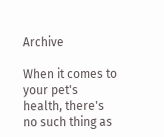Archive

When it comes to your pet's health, there's no such thing as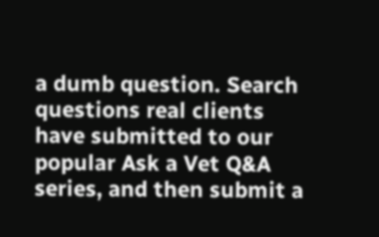a dumb question. Search questions real clients have submitted to our popular Ask a Vet Q&A series, and then submit a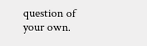question of your own.